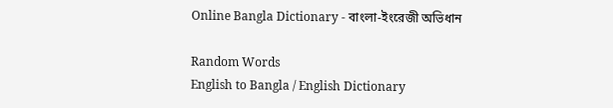Online Bangla Dictionary - বাংলা-ইংরেজী অভিধান

Random Words
English to Bangla / English Dictionary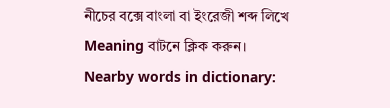নীচের বক্সে বাংলা বা ইংরেজী শব্দ লিখে Meaning বাটনে ক্লিক করুন।
Nearby words in dictionary: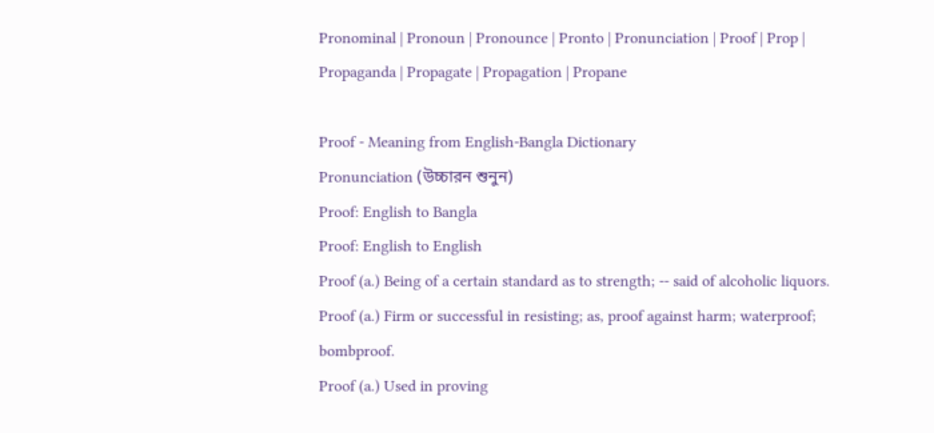Pronominal | Pronoun | Pronounce | Pronto | Pronunciation | Proof | Prop | Propaganda | Propagate | Propagation | Propane

Proof - Meaning from English-Bangla Dictionary
Pronunciation (উচ্চারন শুনুন)
Proof: English to Bangla
Proof: English to English
Proof (a.) Being of a certain standard as to strength; -- said of alcoholic liquors.
Proof (a.) Firm or successful in resisting; as, proof against harm; waterproof; bombproof.
Proof (a.) Used in proving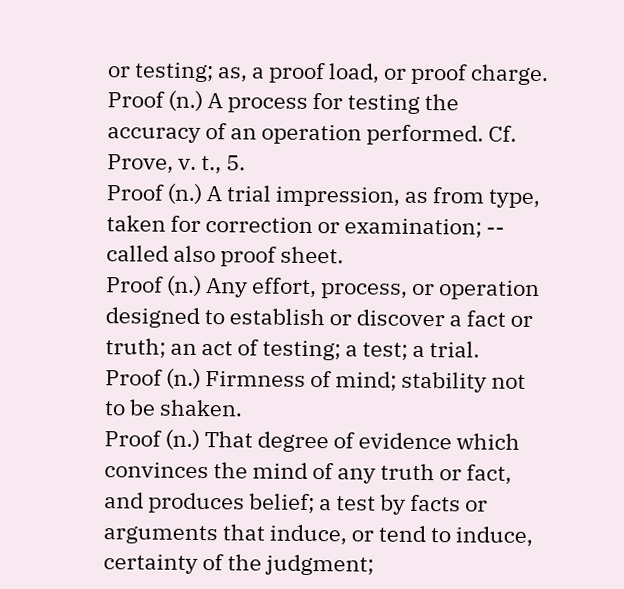or testing; as, a proof load, or proof charge.
Proof (n.) A process for testing the accuracy of an operation performed. Cf. Prove, v. t., 5.
Proof (n.) A trial impression, as from type, taken for correction or examination; -- called also proof sheet.
Proof (n.) Any effort, process, or operation designed to establish or discover a fact or truth; an act of testing; a test; a trial.
Proof (n.) Firmness of mind; stability not to be shaken.
Proof (n.) That degree of evidence which convinces the mind of any truth or fact, and produces belief; a test by facts or arguments that induce, or tend to induce, certainty of the judgment;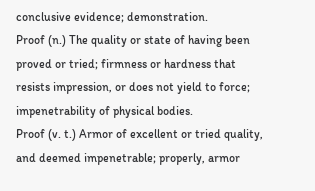conclusive evidence; demonstration.
Proof (n.) The quality or state of having been proved or tried; firmness or hardness that resists impression, or does not yield to force; impenetrability of physical bodies.
Proof (v. t.) Armor of excellent or tried quality, and deemed impenetrable; properly, armor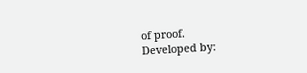of proof.
Developed by: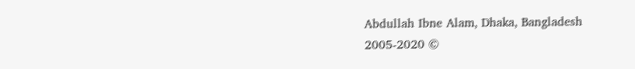Abdullah Ibne Alam, Dhaka, Bangladesh
2005-2020 ©